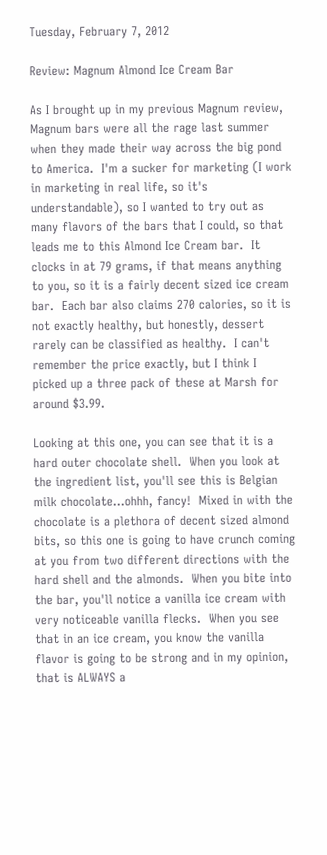Tuesday, February 7, 2012

Review: Magnum Almond Ice Cream Bar

As I brought up in my previous Magnum review, Magnum bars were all the rage last summer when they made their way across the big pond to America.  I'm a sucker for marketing (I work in marketing in real life, so it's understandable), so I wanted to try out as many flavors of the bars that I could, so that leads me to this Almond Ice Cream bar.  It clocks in at 79 grams, if that means anything to you, so it is a fairly decent sized ice cream bar.  Each bar also claims 270 calories, so it is not exactly healthy, but honestly, dessert rarely can be classified as healthy.  I can't remember the price exactly, but I think I picked up a three pack of these at Marsh for around $3.99.

Looking at this one, you can see that it is a hard outer chocolate shell.  When you look at the ingredient list, you'll see this is Belgian milk chocolate...ohhh, fancy!  Mixed in with the chocolate is a plethora of decent sized almond bits, so this one is going to have crunch coming at you from two different directions with the hard shell and the almonds.  When you bite into the bar, you'll notice a vanilla ice cream with very noticeable vanilla flecks.  When you see that in an ice cream, you know the vanilla flavor is going to be strong and in my opinion, that is ALWAYS a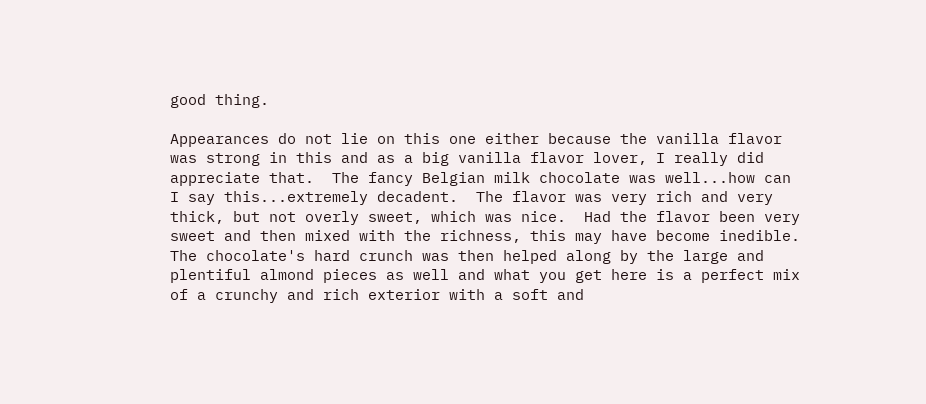good thing.

Appearances do not lie on this one either because the vanilla flavor was strong in this and as a big vanilla flavor lover, I really did appreciate that.  The fancy Belgian milk chocolate was well...how can I say this...extremely decadent.  The flavor was very rich and very thick, but not overly sweet, which was nice.  Had the flavor been very sweet and then mixed with the richness, this may have become inedible.  The chocolate's hard crunch was then helped along by the large and plentiful almond pieces as well and what you get here is a perfect mix of a crunchy and rich exterior with a soft and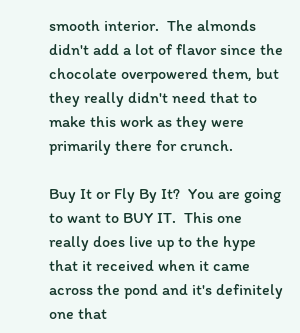smooth interior.  The almonds didn't add a lot of flavor since the chocolate overpowered them, but they really didn't need that to make this work as they were primarily there for crunch.

Buy It or Fly By It?  You are going to want to BUY IT.  This one really does live up to the hype that it received when it came across the pond and it's definitely one that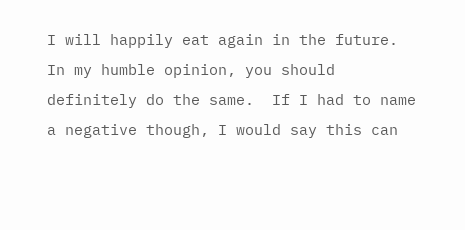I will happily eat again in the future.  In my humble opinion, you should definitely do the same.  If I had to name a negative though, I would say this can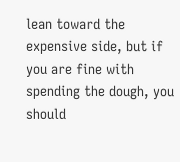lean toward the expensive side, but if you are fine with spending the dough, you should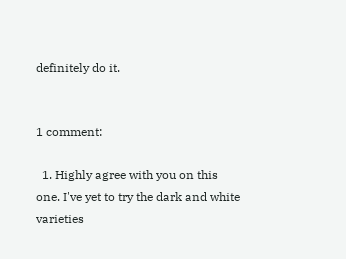definitely do it.


1 comment:

  1. Highly agree with you on this one. I've yet to try the dark and white varieties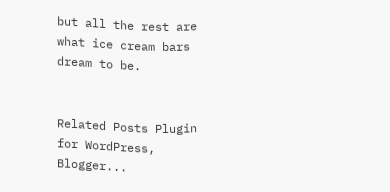but all the rest are what ice cream bars dream to be.


Related Posts Plugin for WordPress, Blogger...